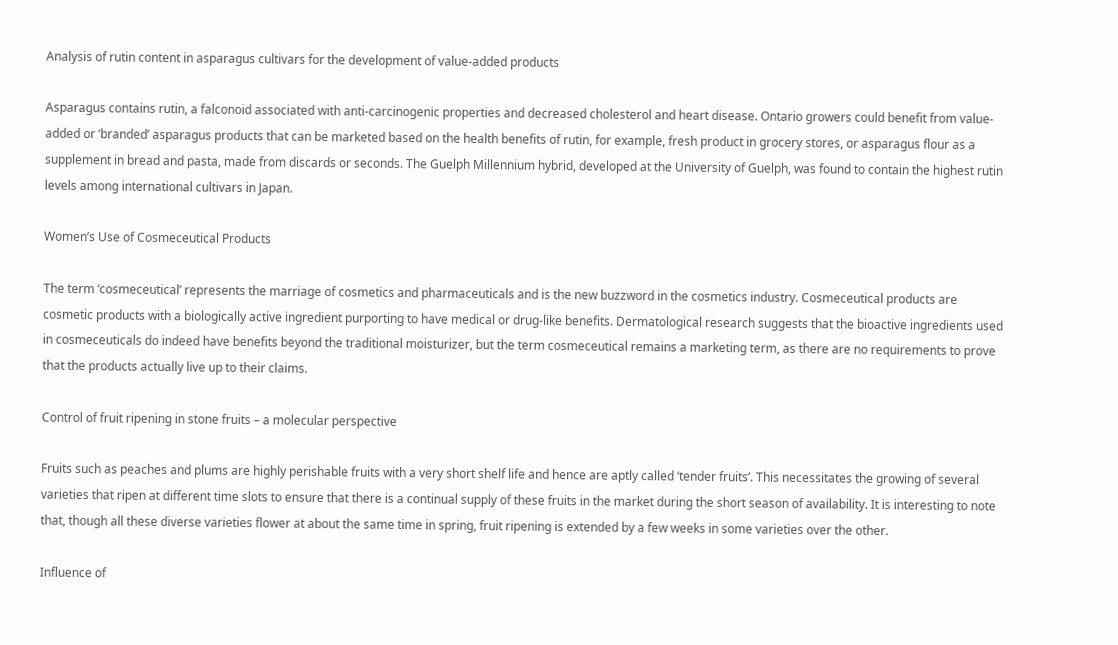Analysis of rutin content in asparagus cultivars for the development of value‐added products

Asparagus contains rutin, a falconoid associated with anti‐carcinogenic properties and decreased cholesterol and heart disease. Ontario growers could benefit from value‐added or ‘branded’ asparagus products that can be marketed based on the health benefits of rutin, for example, fresh product in grocery stores, or asparagus flour as a supplement in bread and pasta, made from discards or seconds. The Guelph Millennium hybrid, developed at the University of Guelph, was found to contain the highest rutin levels among international cultivars in Japan.

Women’s Use of Cosmeceutical Products

The term ‘cosmeceutical’ represents the marriage of cosmetics and pharmaceuticals and is the new buzzword in the cosmetics industry. Cosmeceutical products are cosmetic products with a biologically active ingredient purporting to have medical or drug‐like benefits. Dermatological research suggests that the bioactive ingredients used in cosmeceuticals do indeed have benefits beyond the traditional moisturizer, but the term cosmeceutical remains a marketing term, as there are no requirements to prove that the products actually live up to their claims.

Control of fruit ripening in stone fruits – a molecular perspective

Fruits such as peaches and plums are highly perishable fruits with a very short shelf life and hence are aptly called ‘tender fruits’. This necessitates the growing of several varieties that ripen at different time slots to ensure that there is a continual supply of these fruits in the market during the short season of availability. It is interesting to note that, though all these diverse varieties flower at about the same time in spring, fruit ripening is extended by a few weeks in some varieties over the other.

Influence of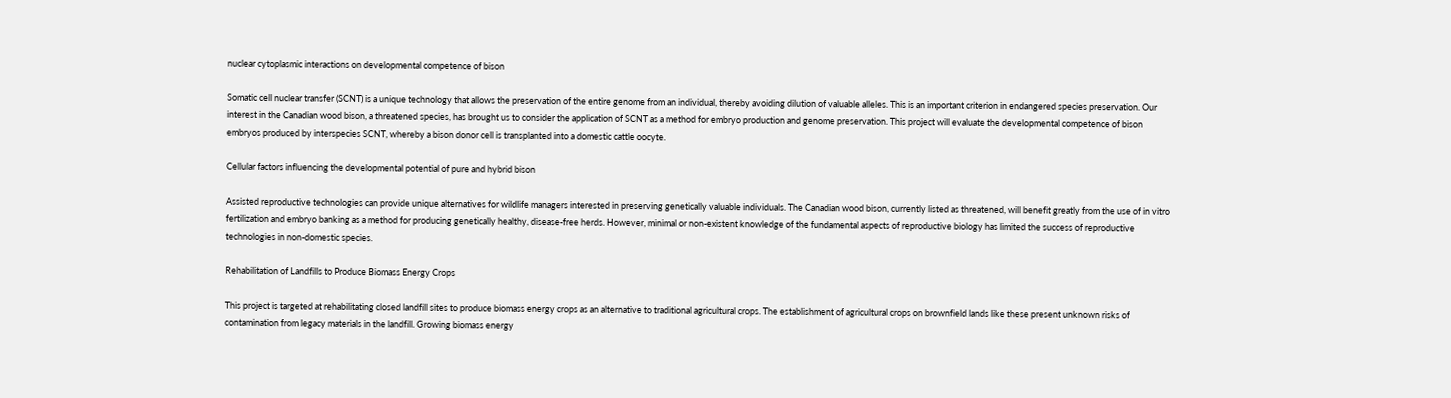nuclear cytoplasmic interactions on developmental competence of bison

Somatic cell nuclear transfer (SCNT) is a unique technology that allows the preservation of the entire genome from an individual, thereby avoiding dilution of valuable alleles. This is an important criterion in endangered species preservation. Our interest in the Canadian wood bison, a threatened species, has brought us to consider the application of SCNT as a method for embryo production and genome preservation. This project will evaluate the developmental competence of bison embryos produced by interspecies SCNT, whereby a bison donor cell is transplanted into a domestic cattle oocyte.

Cellular factors influencing the developmental potential of pure and hybrid bison

Assisted reproductive technologies can provide unique alternatives for wildlife managers interested in preserving genetically valuable individuals. The Canadian wood bison, currently listed as threatened, will benefit greatly from the use of in vitro fertilization and embryo banking as a method for producing genetically healthy, disease‐free herds. However, minimal or non‐existent knowledge of the fundamental aspects of reproductive biology has limited the success of reproductive technologies in non‐domestic species.

Rehabilitation of Landfills to Produce Biomass Energy Crops

This project is targeted at rehabilitating closed landfill sites to produce biomass energy crops as an alternative to traditional agricultural crops. The establishment of agricultural crops on brownfield lands like these present unknown risks of contamination from legacy materials in the landfill. Growing biomass energy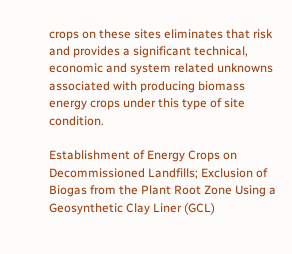crops on these sites eliminates that risk and provides a significant technical, economic and system related unknowns associated with producing biomass energy crops under this type of site condition.

Establishment of Energy Crops on Decommissioned Landfills; Exclusion of Biogas from the Plant Root Zone Using a Geosynthetic Clay Liner (GCL)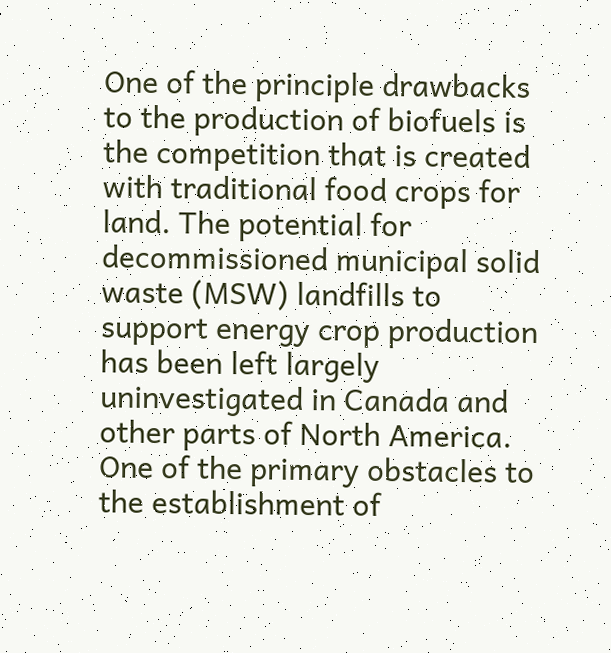One of the principle drawbacks to the production of biofuels is the competition that is created with traditional food crops for land. The potential for decommissioned municipal solid waste (MSW) landfills to support energy crop production has been left largely uninvestigated in Canada and other parts of North America. One of the primary obstacles to the establishment of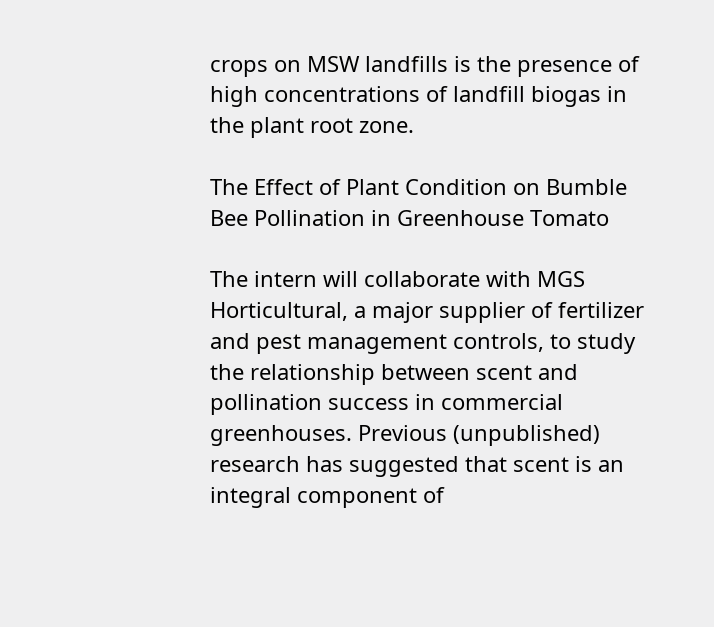crops on MSW landfills is the presence of high concentrations of landfill biogas in the plant root zone.

The Effect of Plant Condition on Bumble Bee Pollination in Greenhouse Tomato

The intern will collaborate with MGS Horticultural, a major supplier of fertilizer and pest management controls, to study the relationship between scent and pollination success in commercial greenhouses. Previous (unpublished) research has suggested that scent is an integral component of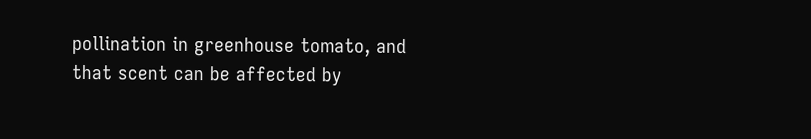pollination in greenhouse tomato, and that scent can be affected by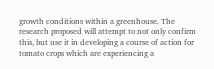growth conditions within a greenhouse. The research proposed will attempt to not only confirm this, but use it in developing a course of action for tomato crops which are experiencing a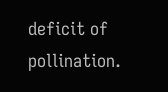deficit of pollination.